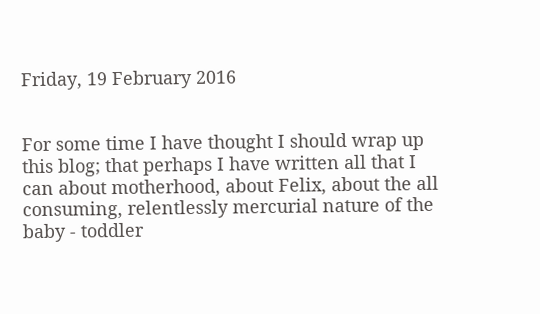Friday, 19 February 2016


For some time I have thought I should wrap up this blog; that perhaps I have written all that I can about motherhood, about Felix, about the all consuming, relentlessly mercurial nature of the baby - toddler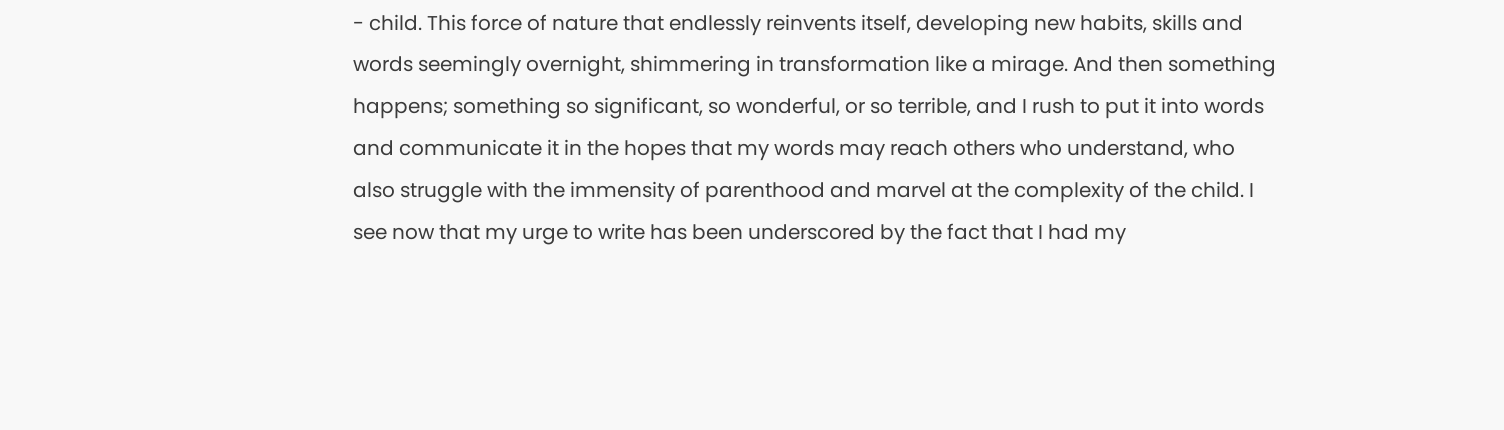- child. This force of nature that endlessly reinvents itself, developing new habits, skills and words seemingly overnight, shimmering in transformation like a mirage. And then something happens; something so significant, so wonderful, or so terrible, and I rush to put it into words and communicate it in the hopes that my words may reach others who understand, who also struggle with the immensity of parenthood and marvel at the complexity of the child. I see now that my urge to write has been underscored by the fact that I had my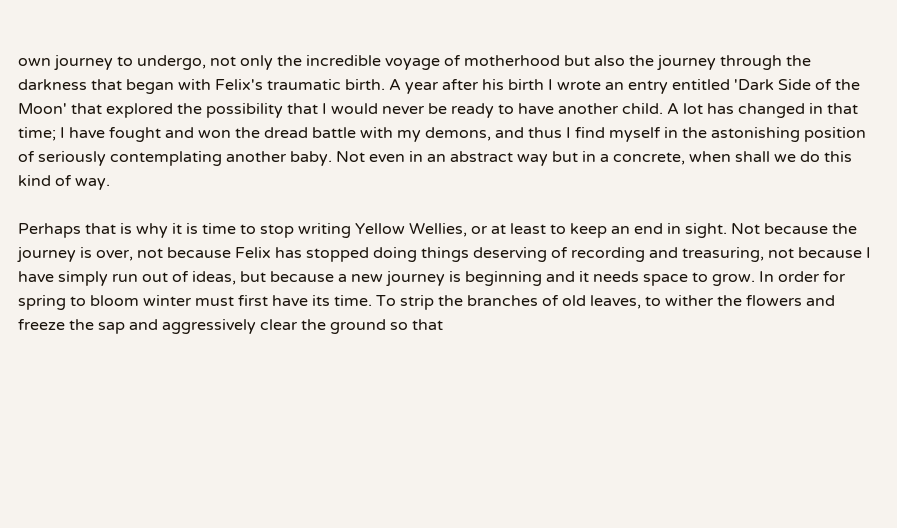own journey to undergo, not only the incredible voyage of motherhood but also the journey through the darkness that began with Felix's traumatic birth. A year after his birth I wrote an entry entitled 'Dark Side of the Moon' that explored the possibility that I would never be ready to have another child. A lot has changed in that time; I have fought and won the dread battle with my demons, and thus I find myself in the astonishing position of seriously contemplating another baby. Not even in an abstract way but in a concrete, when shall we do this kind of way.

Perhaps that is why it is time to stop writing Yellow Wellies, or at least to keep an end in sight. Not because the journey is over, not because Felix has stopped doing things deserving of recording and treasuring, not because I have simply run out of ideas, but because a new journey is beginning and it needs space to grow. In order for spring to bloom winter must first have its time. To strip the branches of old leaves, to wither the flowers and freeze the sap and aggressively clear the ground so that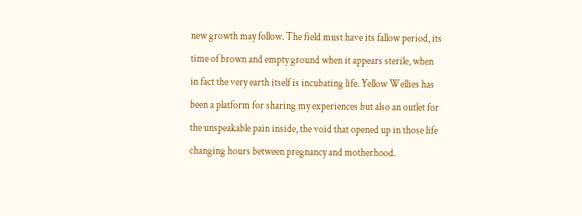new growth may follow. The field must have its fallow period, its time of brown and empty ground when it appears sterile, when in fact the very earth itself is incubating life. Yellow Wellies has been a platform for sharing my experiences but also an outlet for the unspeakable pain inside, the void that opened up in those life changing hours between pregnancy and motherhood.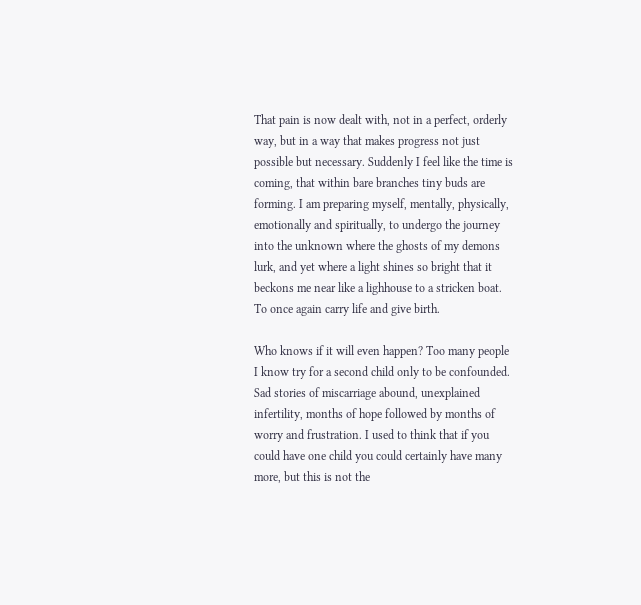That pain is now dealt with, not in a perfect, orderly way, but in a way that makes progress not just possible but necessary. Suddenly I feel like the time is coming, that within bare branches tiny buds are forming. I am preparing myself, mentally, physically, emotionally and spiritually, to undergo the journey into the unknown where the ghosts of my demons lurk, and yet where a light shines so bright that it beckons me near like a lighhouse to a stricken boat. To once again carry life and give birth.

Who knows if it will even happen? Too many people I know try for a second child only to be confounded. Sad stories of miscarriage abound, unexplained infertility, months of hope followed by months of worry and frustration. I used to think that if you could have one child you could certainly have many more, but this is not the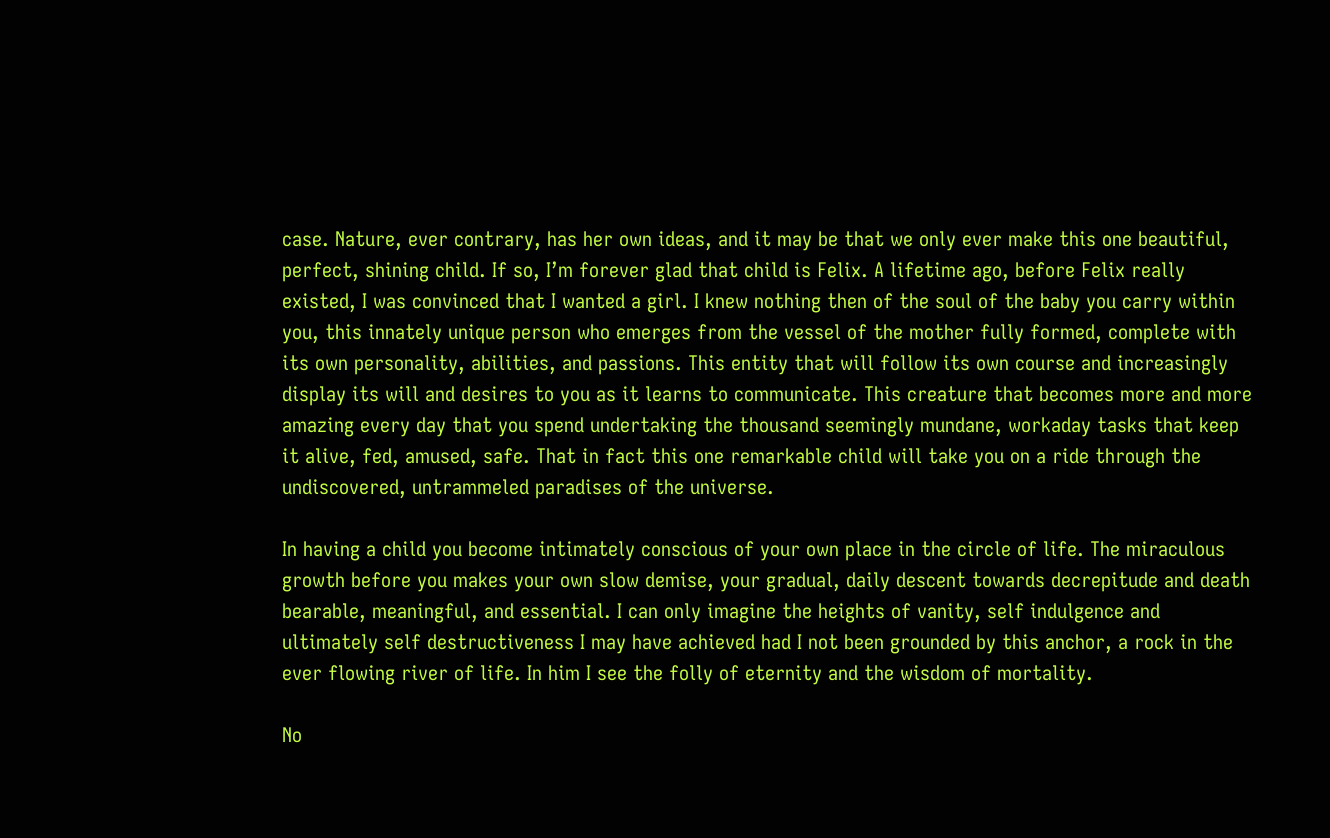case. Nature, ever contrary, has her own ideas, and it may be that we only ever make this one beautiful, perfect, shining child. If so, I’m forever glad that child is Felix. A lifetime ago, before Felix really existed, I was convinced that I wanted a girl. I knew nothing then of the soul of the baby you carry within you, this innately unique person who emerges from the vessel of the mother fully formed, complete with its own personality, abilities, and passions. This entity that will follow its own course and increasingly display its will and desires to you as it learns to communicate. This creature that becomes more and more amazing every day that you spend undertaking the thousand seemingly mundane, workaday tasks that keep it alive, fed, amused, safe. That in fact this one remarkable child will take you on a ride through the undiscovered, untrammeled paradises of the universe.

In having a child you become intimately conscious of your own place in the circle of life. The miraculous growth before you makes your own slow demise, your gradual, daily descent towards decrepitude and death bearable, meaningful, and essential. I can only imagine the heights of vanity, self indulgence and ultimately self destructiveness I may have achieved had I not been grounded by this anchor, a rock in the ever flowing river of life. In him I see the folly of eternity and the wisdom of mortality.

No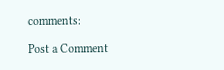comments:

Post a Comment